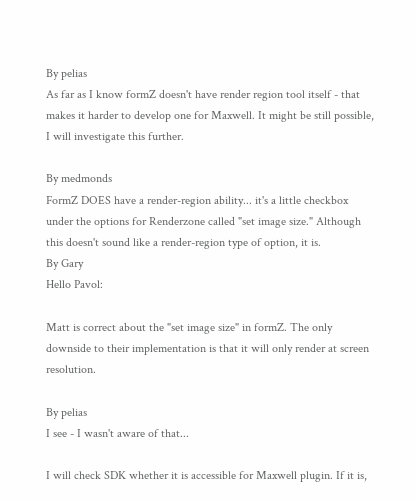By pelias
As far as I know formZ doesn't have render region tool itself - that makes it harder to develop one for Maxwell. It might be still possible, I will investigate this further.

By medmonds
FormZ DOES have a render-region ability... it's a little checkbox under the options for Renderzone called "set image size." Although this doesn't sound like a render-region type of option, it is.
By Gary
Hello Pavol:

Matt is correct about the "set image size" in formZ. The only downside to their implementation is that it will only render at screen resolution.

By pelias
I see - I wasn't aware of that...

I will check SDK whether it is accessible for Maxwell plugin. If it is,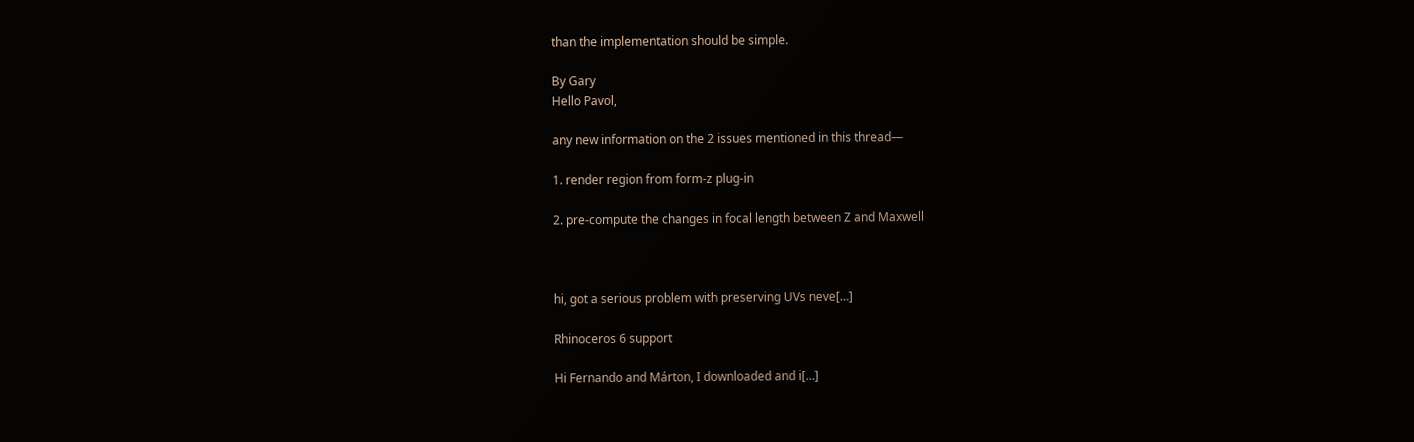than the implementation should be simple.

By Gary
Hello Pavol,

any new information on the 2 issues mentioned in this thread—

1. render region from form-z plug-in

2. pre-compute the changes in focal length between Z and Maxwell



hi, got a serious problem with preserving UVs neve[…]

Rhinoceros 6 support

Hi Fernando and Márton, I downloaded and i[…]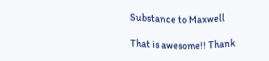Substance to Maxwell

That is awesome!! Thank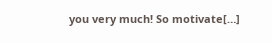you very much! So motivate[…]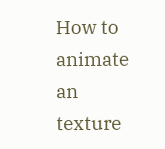How to animate an texture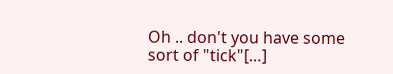Oh .. don't you have some sort of "tick"[…]